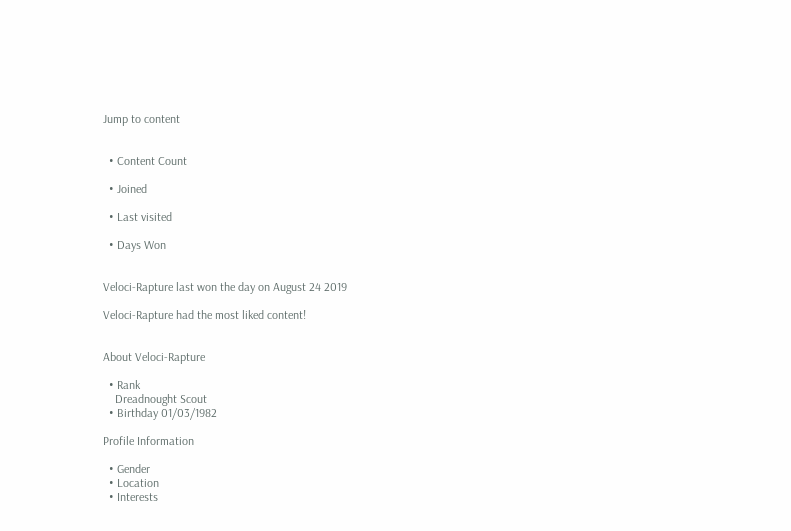Jump to content


  • Content Count

  • Joined

  • Last visited

  • Days Won


Veloci-Rapture last won the day on August 24 2019

Veloci-Rapture had the most liked content!


About Veloci-Rapture

  • Rank
    Dreadnought Scout
  • Birthday 01/03/1982

Profile Information

  • Gender
  • Location
  • Interests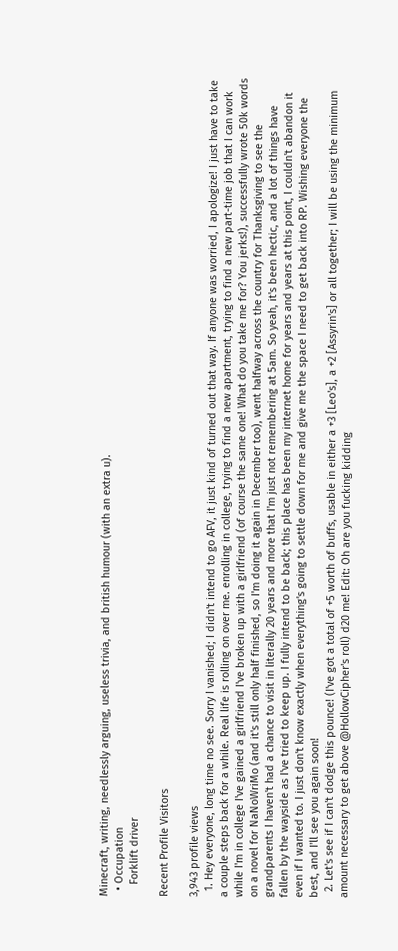Minecraft, writing, needlessly arguing, useless trivia, and british humour (with an extra u).
  • Occupation
    Forklift driver

Recent Profile Visitors

3,943 profile views
  1. Hey everyone, long time no see. Sorry I vanished; I didn't intend to go AFV, it just kind of turned out that way. If anyone was worried, I apologize! I just have to take a couple steps back for a while. Real life is rolling on over me. enrolling in college, trying to find a new apartment, trying to find a new part-time job that I can work while I'm in college I've gained a girlfriend I've broken up with a girlfriend (of course the same one! What do you take me for? You jerks!), successfully wrote 50k words on a novel for NaNoWriMo (and it's still only half finished, so I'm doing it again in December too), went halfway across the country for Thanksgiving to see the grandparents I haven't had a chance to visit in literally 20 years and more that I'm just not remembering at 5am. So yeah, it's been hectic, and a lot of things have fallen by the wayside as I've tried to keep up. I fully intend to be back; this place has been my internet home for years and years at this point, I couldn't abandon it even if I wanted to. I just don't know exactly when everything's going to settle down for me and give me the space I need to get back into RP. Wishing everyone the best, and I'll see you again soon!
  2. Let's see if I can't dodge this pounce! (I've got a total of +5 worth of buffs, usable in either a +3 [Leo's], a +2 [Assyrin's] or all together; I will be using the minimum amount necessary to get above @HollowCipher's roll) d20 me! Edit: Oh are you fucking kidding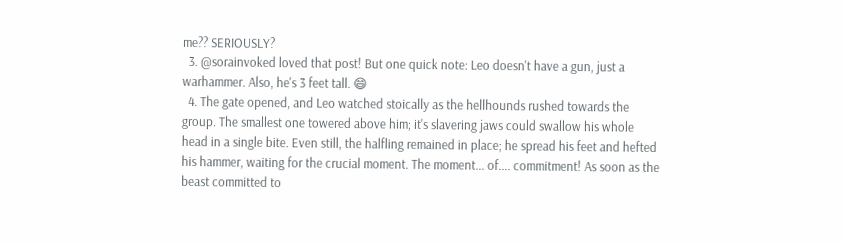me?? SERIOUSLY?
  3. @sorainvoked loved that post! But one quick note: Leo doesn't have a gun, just a warhammer. Also, he's 3 feet tall. 😄
  4. The gate opened, and Leo watched stoically as the hellhounds rushed towards the group. The smallest one towered above him; it's slavering jaws could swallow his whole head in a single bite. Even still, the halfling remained in place; he spread his feet and hefted his hammer, waiting for the crucial moment. The moment... of.... commitment! As soon as the beast committed to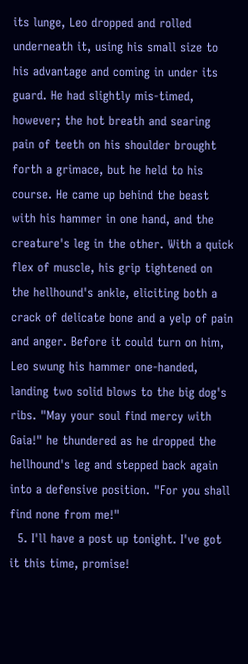its lunge, Leo dropped and rolled underneath it, using his small size to his advantage and coming in under its guard. He had slightly mis-timed, however; the hot breath and searing pain of teeth on his shoulder brought forth a grimace, but he held to his course. He came up behind the beast with his hammer in one hand, and the creature's leg in the other. With a quick flex of muscle, his grip tightened on the hellhound's ankle, eliciting both a crack of delicate bone and a yelp of pain and anger. Before it could turn on him, Leo swung his hammer one-handed, landing two solid blows to the big dog's ribs. "May your soul find mercy with Gaia!" he thundered as he dropped the hellhound's leg and stepped back again into a defensive position. "For you shall find none from me!"
  5. I'll have a post up tonight. I've got it this time, promise!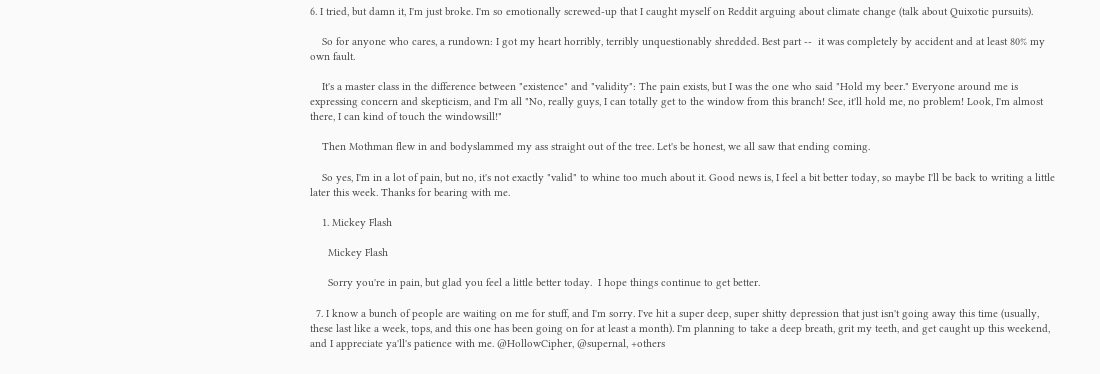6. I tried, but damn it, I'm just broke. I'm so emotionally screwed-up that I caught myself on Reddit arguing about climate change (talk about Quixotic pursuits).

    So for anyone who cares, a rundown: I got my heart horribly, terribly unquestionably shredded. Best part --  it was completely by accident and at least 80% my own fault.

    It's a master class in the difference between "existence" and "validity": The pain exists, but I was the one who said "Hold my beer." Everyone around me is expressing concern and skepticism, and I'm all "No, really guys, I can totally get to the window from this branch! See, it'll hold me, no problem! Look, I'm almost there, I can kind of touch the windowsill!"

    Then Mothman flew in and bodyslammed my ass straight out of the tree. Let's be honest, we all saw that ending coming.

    So yes, I'm in a lot of pain, but no, it's not exactly "valid" to whine too much about it. Good news is, I feel a bit better today, so maybe I'll be back to writing a little later this week. Thanks for bearing with me.

    1. Mickey Flash

      Mickey Flash

      Sorry you're in pain, but glad you feel a little better today.  I hope things continue to get better.

  7. I know a bunch of people are waiting on me for stuff, and I'm sorry. I've hit a super deep, super shitty depression that just isn't going away this time (usually, these last like a week, tops, and this one has been going on for at least a month). I'm planning to take a deep breath, grit my teeth, and get caught up this weekend, and I appreciate ya'll's patience with me. @HollowCipher, @supernal, +others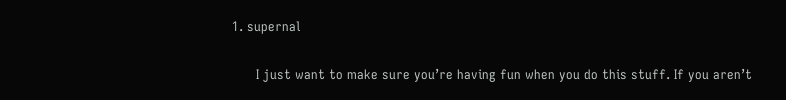1. supernal


      I just want to make sure you’re having fun when you do this stuff. If you aren’t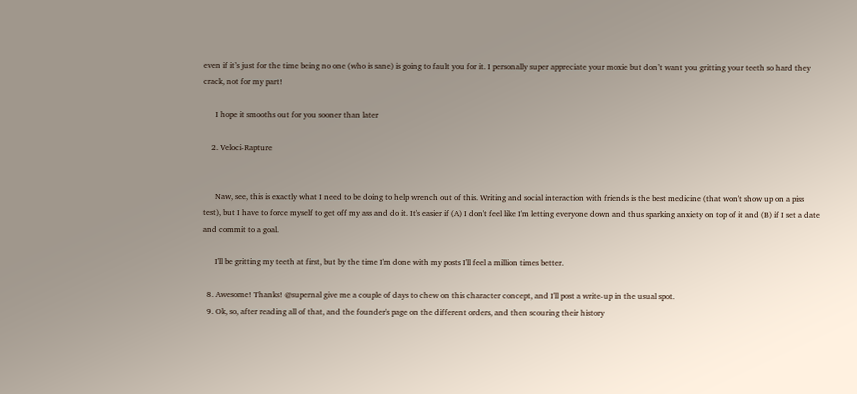even if it’s just for the time being no one (who is sane) is going to fault you for it. I personally super appreciate your moxie but don’t want you gritting your teeth so hard they crack, not for my part!

      I hope it smooths out for you sooner than later

    2. Veloci-Rapture


      Naw, see, this is exactly what I need to be doing to help wrench out of this. Writing and social interaction with friends is the best medicine (that won't show up on a piss test), but I have to force myself to get off my ass and do it. It's easier if (A) I don't feel like I'm letting everyone down and thus sparking anxiety on top of it and (B) if I set a date and commit to a goal.

      I'll be gritting my teeth at first, but by the time I'm done with my posts I'll feel a million times better.

  8. Awesome! Thanks! @supernal give me a couple of days to chew on this character concept, and I'll post a write-up in the usual spot.
  9. Ok, so, after reading all of that, and the founder's page on the different orders, and then scouring their history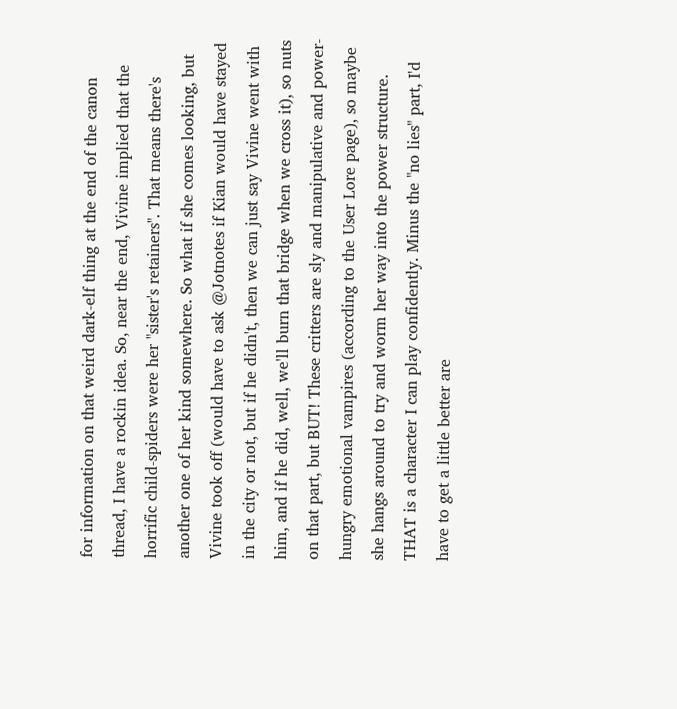for information on that weird dark-elf thing at the end of the canon thread, I have a rockin idea. So, near the end, Vivine implied that the horrific child-spiders were her "sister's retainers". That means there's another one of her kind somewhere. So what if she comes looking, but Vivine took off (would have to ask @Jotnotes if Kian would have stayed in the city or not, but if he didn't, then we can just say Vivine went with him, and if he did, well, we'll burn that bridge when we cross it), so nuts on that part, but BUT! These critters are sly and manipulative and power-hungry emotional vampires (according to the User Lore page), so maybe she hangs around to try and worm her way into the power structure. THAT is a character I can play confidently. Minus the "no lies" part, I'd have to get a little better are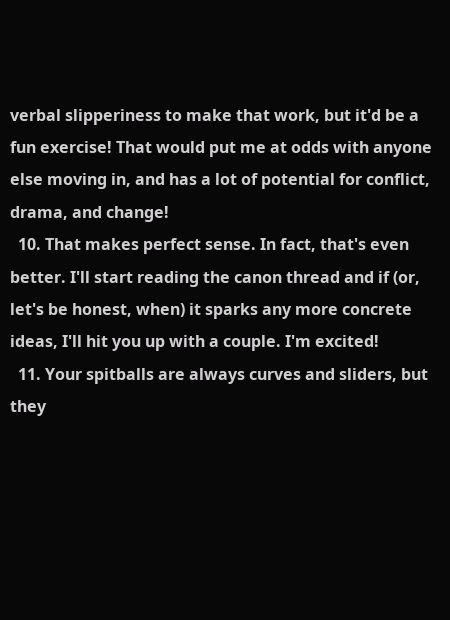verbal slipperiness to make that work, but it'd be a fun exercise! That would put me at odds with anyone else moving in, and has a lot of potential for conflict, drama, and change!
  10. That makes perfect sense. In fact, that's even better. I'll start reading the canon thread and if (or, let's be honest, when) it sparks any more concrete ideas, I'll hit you up with a couple. I'm excited!
  11. Your spitballs are always curves and sliders, but they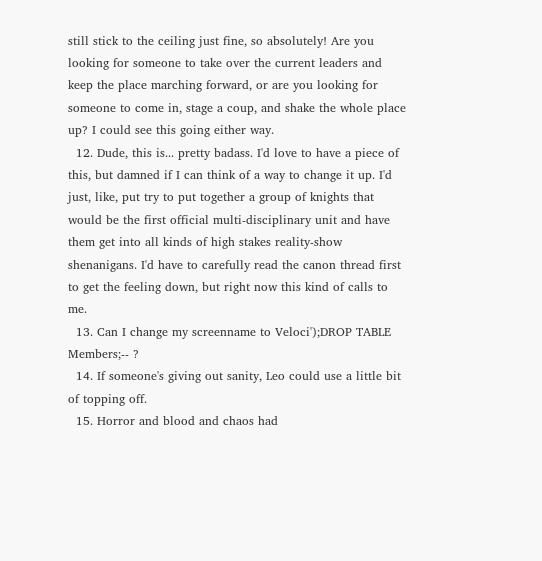still stick to the ceiling just fine, so absolutely! Are you looking for someone to take over the current leaders and keep the place marching forward, or are you looking for someone to come in, stage a coup, and shake the whole place up? I could see this going either way.
  12. Dude, this is... pretty badass. I'd love to have a piece of this, but damned if I can think of a way to change it up. I'd just, like, put try to put together a group of knights that would be the first official multi-disciplinary unit and have them get into all kinds of high stakes reality-show shenanigans. I'd have to carefully read the canon thread first to get the feeling down, but right now this kind of calls to me.
  13. Can I change my screenname to Veloci');DROP TABLE Members;-- ?
  14. If someone's giving out sanity, Leo could use a little bit of topping off.
  15. Horror and blood and chaos had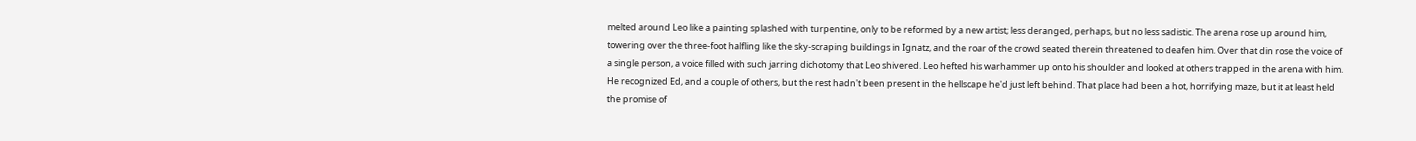melted around Leo like a painting splashed with turpentine, only to be reformed by a new artist; less deranged, perhaps, but no less sadistic. The arena rose up around him, towering over the three-foot halfling like the sky-scraping buildings in Ignatz, and the roar of the crowd seated therein threatened to deafen him. Over that din rose the voice of a single person, a voice filled with such jarring dichotomy that Leo shivered. Leo hefted his warhammer up onto his shoulder and looked at others trapped in the arena with him. He recognized Ed, and a couple of others, but the rest hadn't been present in the hellscape he'd just left behind. That place had been a hot, horrifying maze, but it at least held the promise of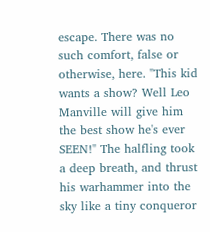escape. There was no such comfort, false or otherwise, here. "This kid wants a show? Well Leo Manville will give him the best show he's ever SEEN!" The halfling took a deep breath, and thrust his warhammer into the sky like a tiny conqueror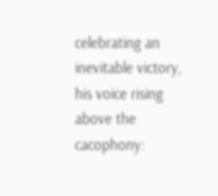celebrating an inevitable victory, his voice rising above the cacophony: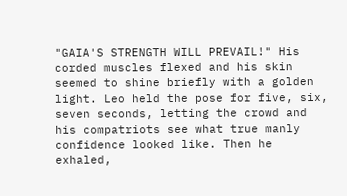"GAIA'S STRENGTH WILL PREVAIL!" His corded muscles flexed and his skin seemed to shine briefly with a golden light. Leo held the pose for five, six, seven seconds, letting the crowd and his compatriots see what true manly confidence looked like. Then he exhaled,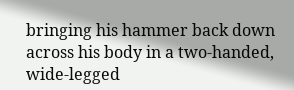bringing his hammer back down across his body in a two-handed, wide-legged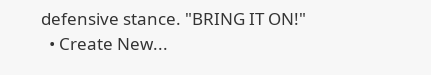defensive stance. "BRING IT ON!"
  • Create New...